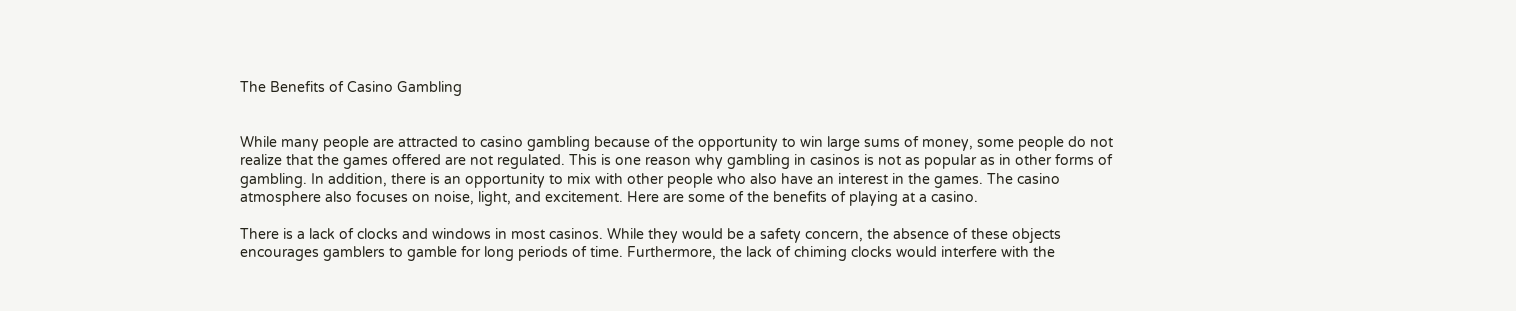The Benefits of Casino Gambling


While many people are attracted to casino gambling because of the opportunity to win large sums of money, some people do not realize that the games offered are not regulated. This is one reason why gambling in casinos is not as popular as in other forms of gambling. In addition, there is an opportunity to mix with other people who also have an interest in the games. The casino atmosphere also focuses on noise, light, and excitement. Here are some of the benefits of playing at a casino.

There is a lack of clocks and windows in most casinos. While they would be a safety concern, the absence of these objects encourages gamblers to gamble for long periods of time. Furthermore, the lack of chiming clocks would interfere with the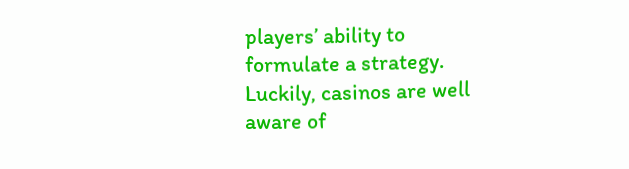players’ ability to formulate a strategy. Luckily, casinos are well aware of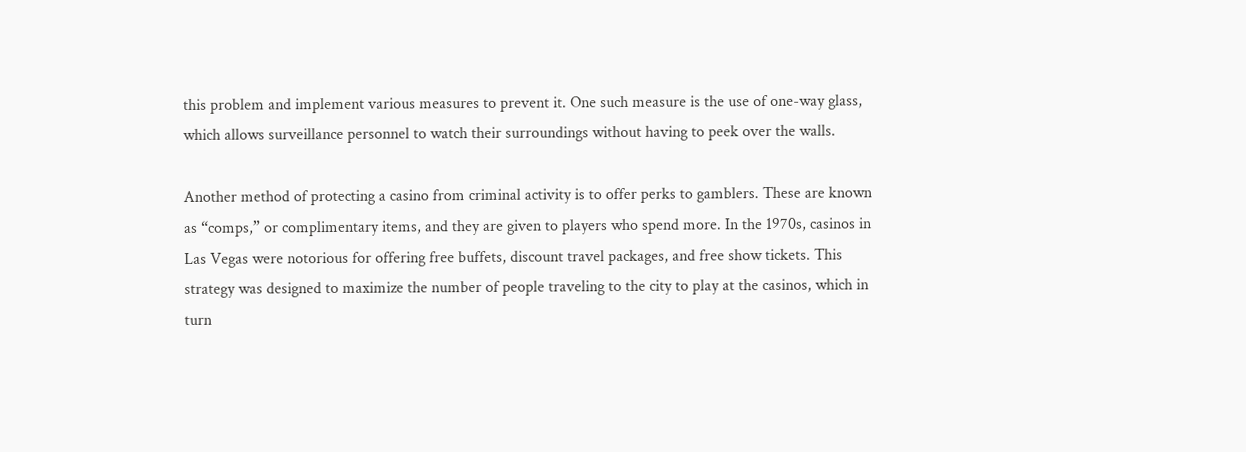this problem and implement various measures to prevent it. One such measure is the use of one-way glass, which allows surveillance personnel to watch their surroundings without having to peek over the walls.

Another method of protecting a casino from criminal activity is to offer perks to gamblers. These are known as “comps,” or complimentary items, and they are given to players who spend more. In the 1970s, casinos in Las Vegas were notorious for offering free buffets, discount travel packages, and free show tickets. This strategy was designed to maximize the number of people traveling to the city to play at the casinos, which in turn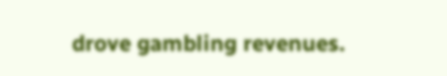drove gambling revenues.